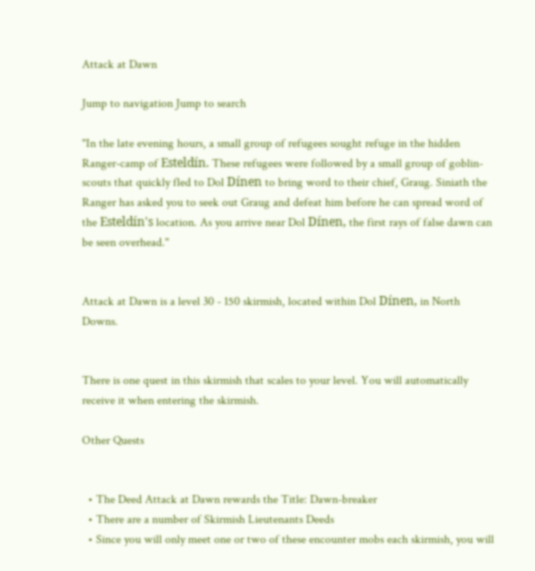Attack at Dawn

Jump to navigation Jump to search

"In the late evening hours, a small group of refugees sought refuge in the hidden Ranger-camp of Esteldín. These refugees were followed by a small group of goblin-scouts that quickly fled to Dol Dínen to bring word to their chief, Graug. Siniath the Ranger has asked you to seek out Graug and defeat him before he can spread word of the Esteldín's location. As you arrive near Dol Dínen, the first rays of false dawn can be seen overhead."


Attack at Dawn is a level 30 - 150 skirmish, located within Dol Dínen, in North Downs.


There is one quest in this skirmish that scales to your level. You will automatically receive it when entering the skirmish.

Other Quests


  • The Deed Attack at Dawn rewards the Title: Dawn-breaker
  • There are a number of Skirmish Lieutenants Deeds
  • Since you will only meet one or two of these encounter mobs each skirmish, you will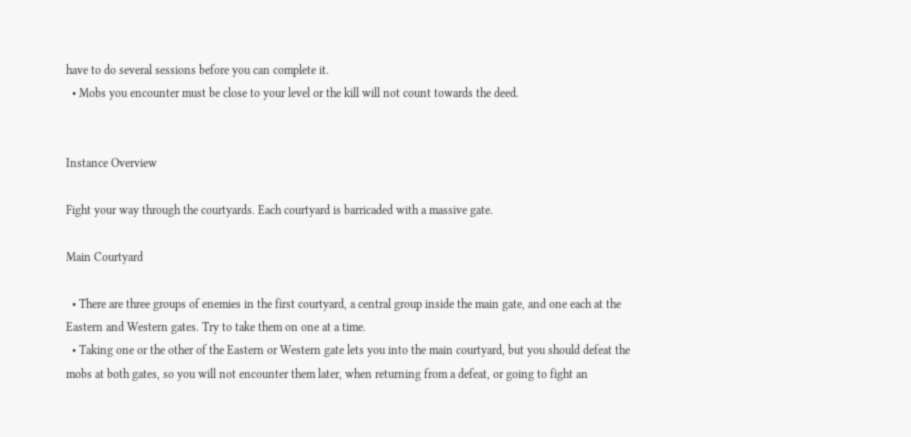have to do several sessions before you can complete it.
  • Mobs you encounter must be close to your level or the kill will not count towards the deed.


Instance Overview

Fight your way through the courtyards. Each courtyard is barricaded with a massive gate.

Main Courtyard

  • There are three groups of enemies in the first courtyard, a central group inside the main gate, and one each at the Eastern and Western gates. Try to take them on one at a time.
  • Taking one or the other of the Eastern or Western gate lets you into the main courtyard, but you should defeat the mobs at both gates, so you will not encounter them later, when returning from a defeat, or going to fight an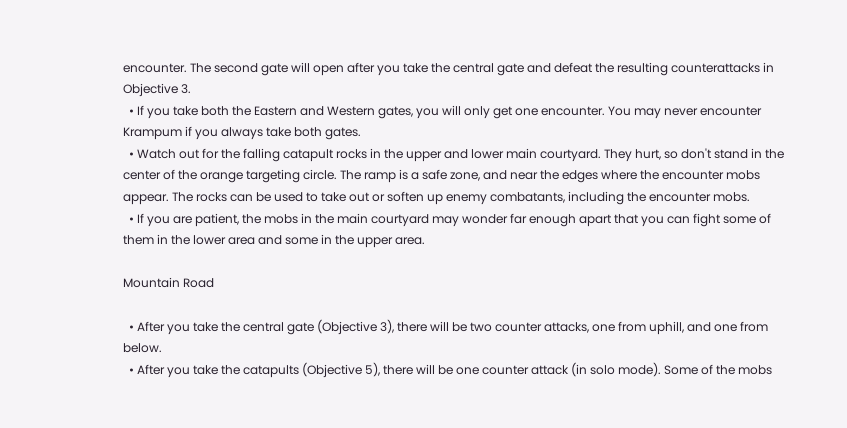encounter. The second gate will open after you take the central gate and defeat the resulting counterattacks in Objective 3.
  • If you take both the Eastern and Western gates, you will only get one encounter. You may never encounter Krampum if you always take both gates.
  • Watch out for the falling catapult rocks in the upper and lower main courtyard. They hurt, so don't stand in the center of the orange targeting circle. The ramp is a safe zone, and near the edges where the encounter mobs appear. The rocks can be used to take out or soften up enemy combatants, including the encounter mobs.
  • If you are patient, the mobs in the main courtyard may wonder far enough apart that you can fight some of them in the lower area and some in the upper area.

Mountain Road

  • After you take the central gate (Objective 3), there will be two counter attacks, one from uphill, and one from below.
  • After you take the catapults (Objective 5), there will be one counter attack (in solo mode). Some of the mobs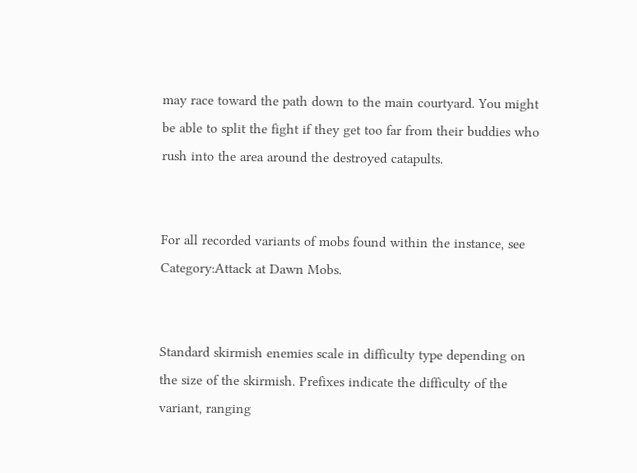may race toward the path down to the main courtyard. You might be able to split the fight if they get too far from their buddies who rush into the area around the destroyed catapults.


For all recorded variants of mobs found within the instance, see Category:Attack at Dawn Mobs.


Standard skirmish enemies scale in difficulty type depending on the size of the skirmish. Prefixes indicate the difficulty of the variant, ranging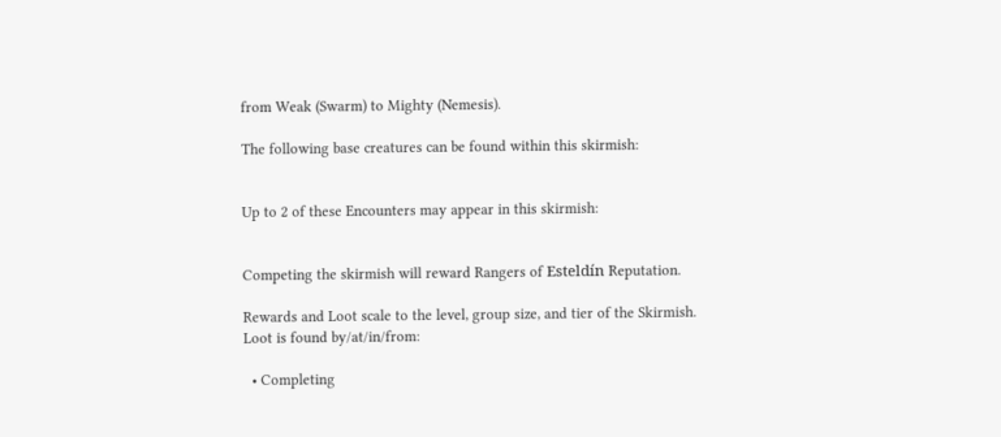from Weak (Swarm) to Mighty (Nemesis).

The following base creatures can be found within this skirmish:


Up to 2 of these Encounters may appear in this skirmish:


Competing the skirmish will reward Rangers of Esteldín Reputation.

Rewards and Loot scale to the level, group size, and tier of the Skirmish. Loot is found by/at/in/from:

  • Completing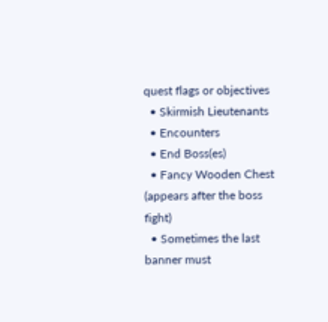quest flags or objectives
  • Skirmish Lieutenants
  • Encounters
  • End Boss(es)
  • Fancy Wooden Chest (appears after the boss fight)
  • Sometimes the last banner must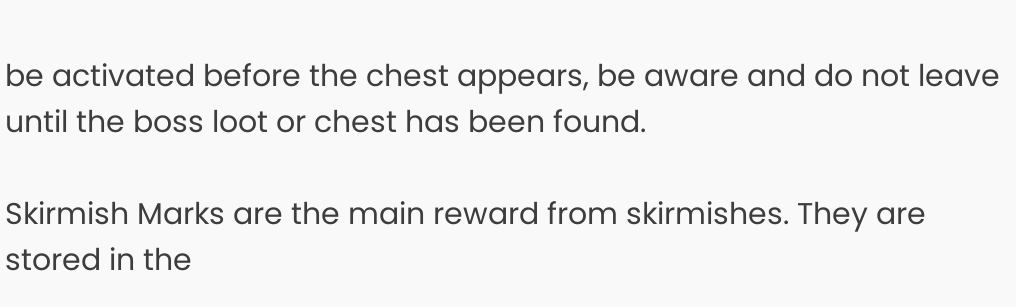be activated before the chest appears, be aware and do not leave until the boss loot or chest has been found.

Skirmish Marks are the main reward from skirmishes. They are stored in the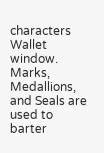characters Wallet window. Marks, Medallions, and Seals are used to barter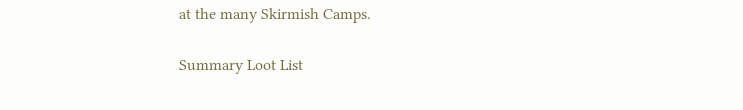at the many Skirmish Camps.

Summary Loot List